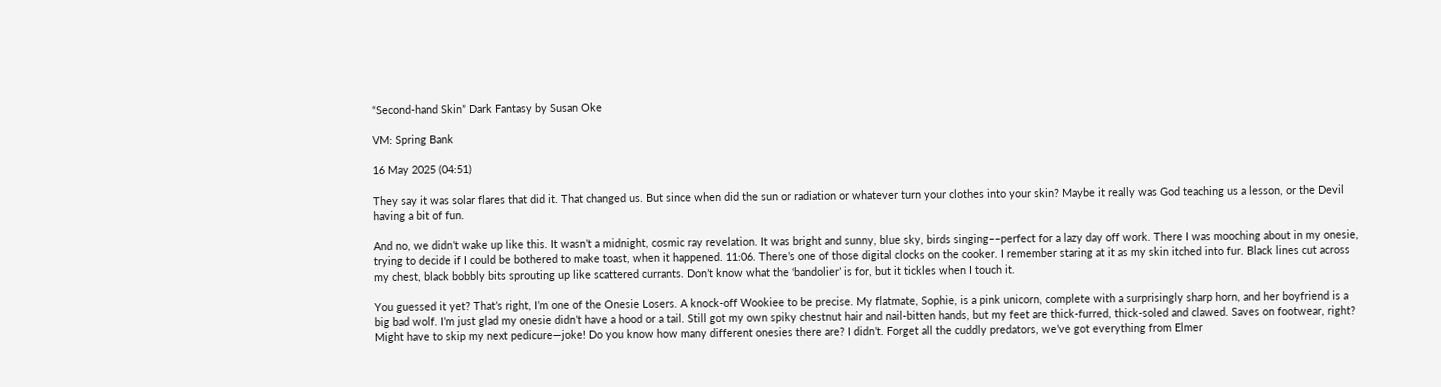“Second-hand Skin” Dark Fantasy by Susan Oke

VM: Spring Bank

16 May 2025 (04:51)

They say it was solar flares that did it. That changed us. But since when did the sun or radiation or whatever turn your clothes into your skin? Maybe it really was God teaching us a lesson, or the Devil having a bit of fun.

And no, we didn’t wake up like this. It wasn’t a midnight, cosmic ray revelation. It was bright and sunny, blue sky, birds singing––perfect for a lazy day off work. There I was mooching about in my onesie, trying to decide if I could be bothered to make toast, when it happened. 11:06. There’s one of those digital clocks on the cooker. I remember staring at it as my skin itched into fur. Black lines cut across my chest, black bobbly bits sprouting up like scattered currants. Don’t know what the ‘bandolier’ is for, but it tickles when I touch it.

You guessed it yet? That’s right, I’m one of the Onesie Losers. A knock-off Wookiee to be precise. My flatmate, Sophie, is a pink unicorn, complete with a surprisingly sharp horn, and her boyfriend is a big bad wolf. I’m just glad my onesie didn’t have a hood or a tail. Still got my own spiky chestnut hair and nail-bitten hands, but my feet are thick-furred, thick-soled and clawed. Saves on footwear, right? Might have to skip my next pedicure—joke! Do you know how many different onesies there are? I didn’t. Forget all the cuddly predators, we’ve got everything from Elmer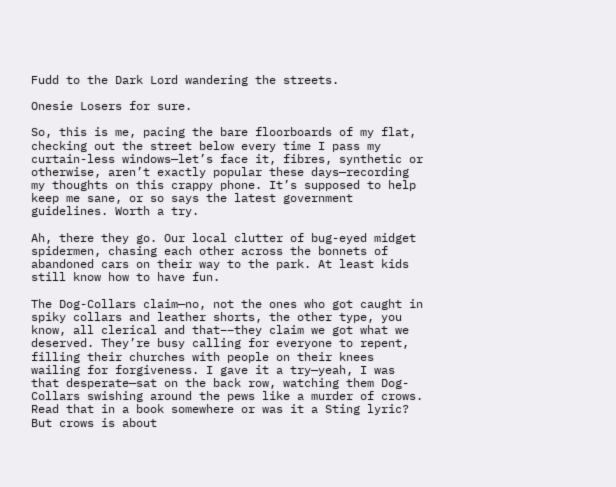Fudd to the Dark Lord wandering the streets.

Onesie Losers for sure.

So, this is me, pacing the bare floorboards of my flat, checking out the street below every time I pass my curtain-less windows—let’s face it, fibres, synthetic or otherwise, aren’t exactly popular these days—recording my thoughts on this crappy phone. It’s supposed to help keep me sane, or so says the latest government guidelines. Worth a try.

Ah, there they go. Our local clutter of bug-eyed midget spidermen, chasing each other across the bonnets of abandoned cars on their way to the park. At least kids still know how to have fun.

The Dog-Collars claim—no, not the ones who got caught in spiky collars and leather shorts, the other type, you know, all clerical and that––they claim we got what we deserved. They’re busy calling for everyone to repent, filling their churches with people on their knees wailing for forgiveness. I gave it a try—yeah, I was that desperate—sat on the back row, watching them Dog-Collars swishing around the pews like a murder of crows. Read that in a book somewhere or was it a Sting lyric? But crows is about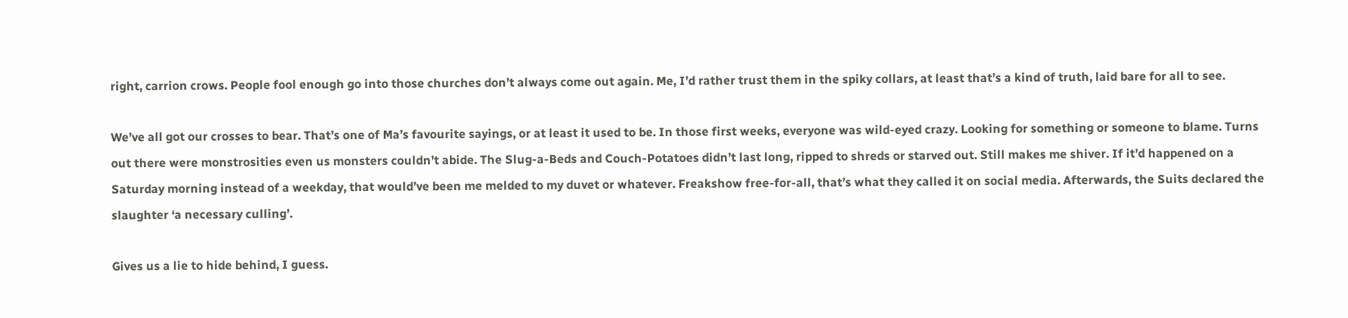right, carrion crows. People fool enough go into those churches don’t always come out again. Me, I’d rather trust them in the spiky collars, at least that’s a kind of truth, laid bare for all to see.

We’ve all got our crosses to bear. That’s one of Ma’s favourite sayings, or at least it used to be. In those first weeks, everyone was wild-eyed crazy. Looking for something or someone to blame. Turns out there were monstrosities even us monsters couldn’t abide. The Slug-a-Beds and Couch-Potatoes didn’t last long, ripped to shreds or starved out. Still makes me shiver. If it’d happened on a Saturday morning instead of a weekday, that would’ve been me melded to my duvet or whatever. Freakshow free-for-all, that’s what they called it on social media. Afterwards, the Suits declared the slaughter ‘a necessary culling’.

Gives us a lie to hide behind, I guess.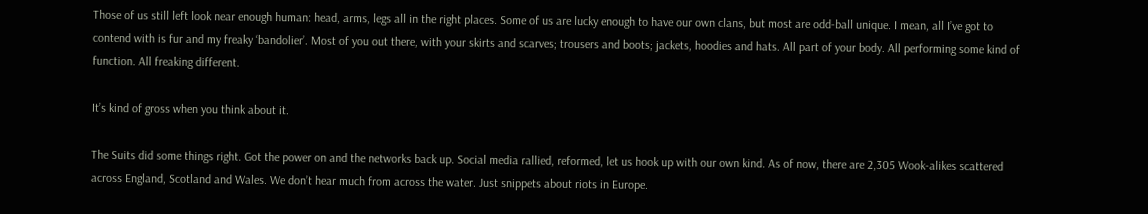Those of us still left look near enough human: head, arms, legs all in the right places. Some of us are lucky enough to have our own clans, but most are odd-ball unique. I mean, all I’ve got to contend with is fur and my freaky ‘bandolier’. Most of you out there, with your skirts and scarves; trousers and boots; jackets, hoodies and hats. All part of your body. All performing some kind of function. All freaking different.

It’s kind of gross when you think about it.

The Suits did some things right. Got the power on and the networks back up. Social media rallied, reformed, let us hook up with our own kind. As of now, there are 2,305 Wook-alikes scattered across England, Scotland and Wales. We don’t hear much from across the water. Just snippets about riots in Europe.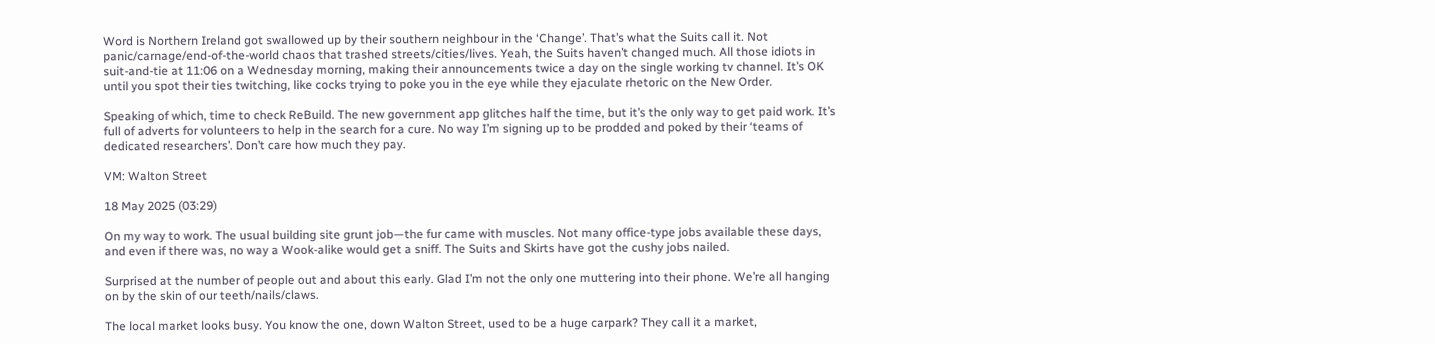Word is Northern Ireland got swallowed up by their southern neighbour in the ‘Change’. That’s what the Suits call it. Not panic/carnage/end-of-the-world chaos that trashed streets/cities/lives. Yeah, the Suits haven’t changed much. All those idiots in suit-and-tie at 11:06 on a Wednesday morning, making their announcements twice a day on the single working tv channel. It’s OK until you spot their ties twitching, like cocks trying to poke you in the eye while they ejaculate rhetoric on the New Order.

Speaking of which, time to check ReBuild. The new government app glitches half the time, but it’s the only way to get paid work. It’s full of adverts for volunteers to help in the search for a cure. No way I’m signing up to be prodded and poked by their ‘teams of dedicated researchers’. Don’t care how much they pay.

VM: Walton Street

18 May 2025 (03:29)

On my way to work. The usual building site grunt job—the fur came with muscles. Not many office-type jobs available these days, and even if there was, no way a Wook-alike would get a sniff. The Suits and Skirts have got the cushy jobs nailed.

Surprised at the number of people out and about this early. Glad I’m not the only one muttering into their phone. We’re all hanging on by the skin of our teeth/nails/claws.

The local market looks busy. You know the one, down Walton Street, used to be a huge carpark? They call it a market,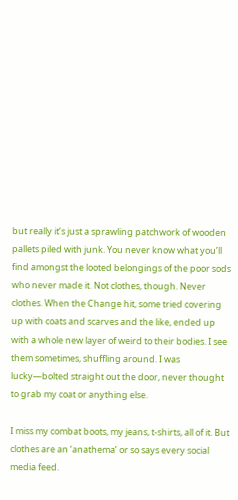but really it’s just a sprawling patchwork of wooden pallets piled with junk. You never know what you’ll find amongst the looted belongings of the poor sods who never made it. Not clothes, though. Never clothes. When the Change hit, some tried covering up with coats and scarves and the like, ended up with a whole new layer of weird to their bodies. I see them sometimes, shuffling around. I was lucky—bolted straight out the door, never thought to grab my coat or anything else.

I miss my combat boots, my jeans, t-shirts, all of it. But clothes are an ‘anathema’ or so says every social media feed.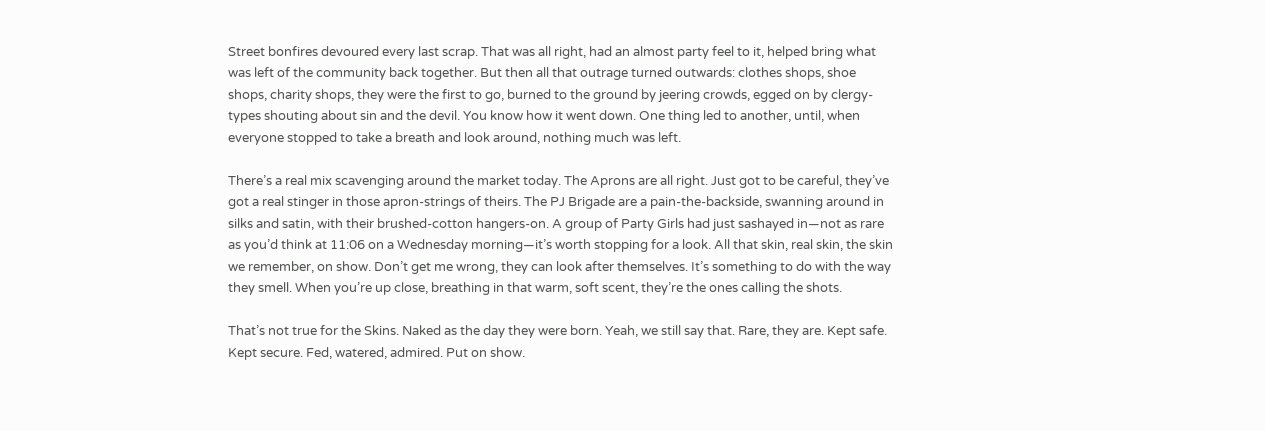Street bonfires devoured every last scrap. That was all right, had an almost party feel to it, helped bring what was left of the community back together. But then all that outrage turned outwards: clothes shops, shoe shops, charity shops, they were the first to go, burned to the ground by jeering crowds, egged on by clergy-types shouting about sin and the devil. You know how it went down. One thing led to another, until, when everyone stopped to take a breath and look around, nothing much was left.

There’s a real mix scavenging around the market today. The Aprons are all right. Just got to be careful, they’ve got a real stinger in those apron-strings of theirs. The PJ Brigade are a pain-the-backside, swanning around in silks and satin, with their brushed-cotton hangers-on. A group of Party Girls had just sashayed in—not as rare as you’d think at 11:06 on a Wednesday morning—it’s worth stopping for a look. All that skin, real skin, the skin we remember, on show. Don’t get me wrong, they can look after themselves. It’s something to do with the way they smell. When you’re up close, breathing in that warm, soft scent, they’re the ones calling the shots.

That’s not true for the Skins. Naked as the day they were born. Yeah, we still say that. Rare, they are. Kept safe. Kept secure. Fed, watered, admired. Put on show.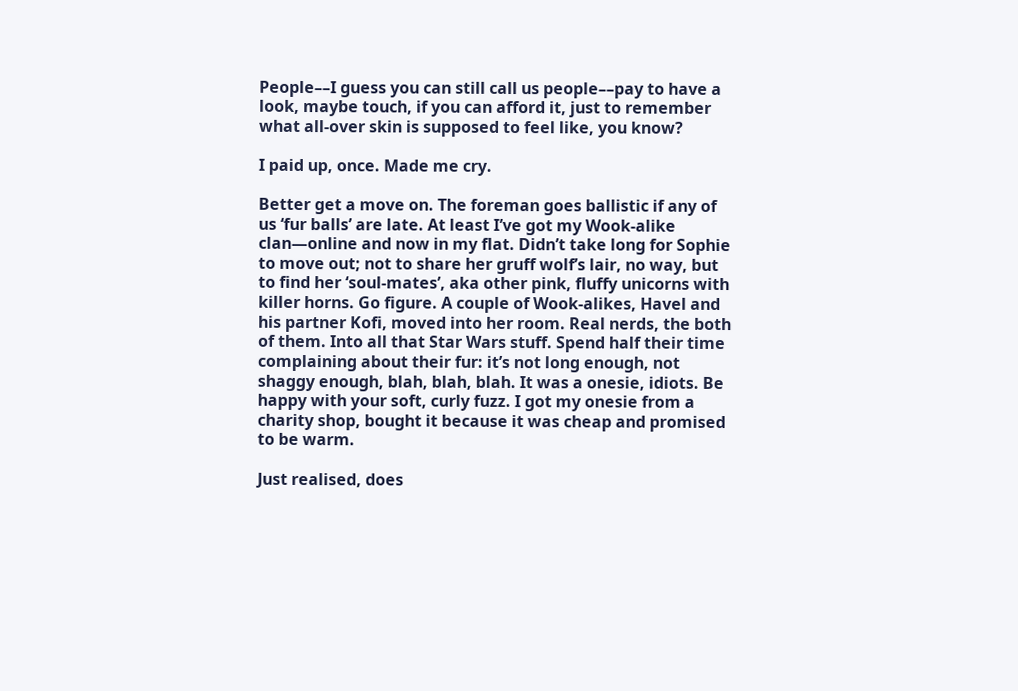People––I guess you can still call us people––pay to have a look, maybe touch, if you can afford it, just to remember what all-over skin is supposed to feel like, you know?

I paid up, once. Made me cry.

Better get a move on. The foreman goes ballistic if any of us ‘fur balls’ are late. At least I’ve got my Wook-alike clan—online and now in my flat. Didn’t take long for Sophie to move out; not to share her gruff wolf’s lair, no way, but to find her ‘soul-mates’, aka other pink, fluffy unicorns with killer horns. Go figure. A couple of Wook-alikes, Havel and his partner Kofi, moved into her room. Real nerds, the both of them. Into all that Star Wars stuff. Spend half their time complaining about their fur: it’s not long enough, not shaggy enough, blah, blah, blah. It was a onesie, idiots. Be happy with your soft, curly fuzz. I got my onesie from a charity shop, bought it because it was cheap and promised to be warm.

Just realised, does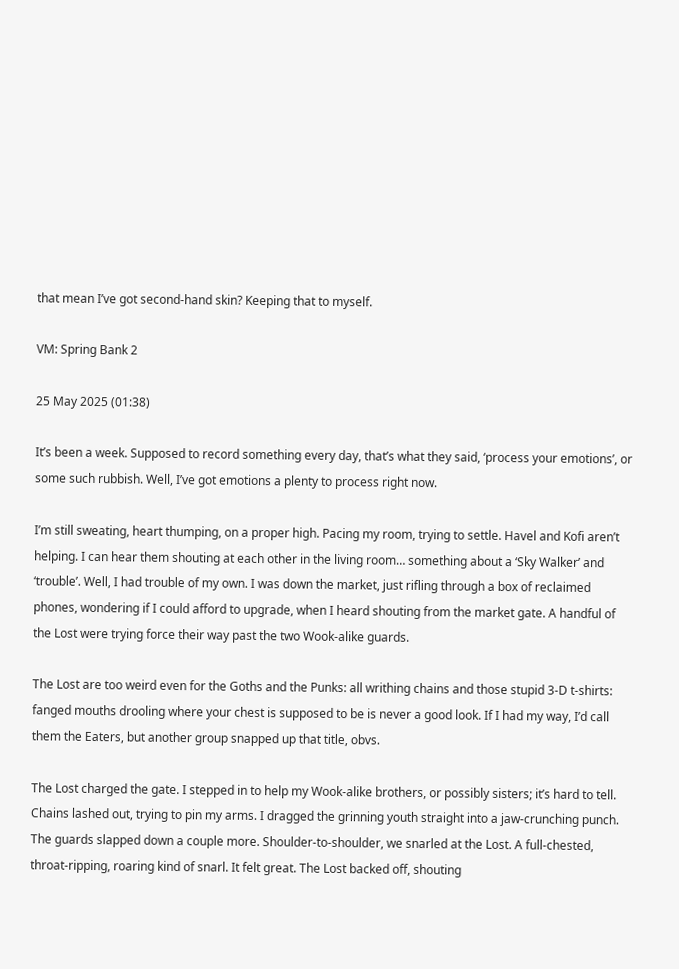that mean I’ve got second-hand skin? Keeping that to myself.

VM: Spring Bank 2

25 May 2025 (01:38)

It’s been a week. Supposed to record something every day, that’s what they said, ‘process your emotions’, or some such rubbish. Well, I’ve got emotions a plenty to process right now.

I’m still sweating, heart thumping, on a proper high. Pacing my room, trying to settle. Havel and Kofi aren’t helping. I can hear them shouting at each other in the living room… something about a ‘Sky Walker’ and ‘trouble’. Well, I had trouble of my own. I was down the market, just rifling through a box of reclaimed phones, wondering if I could afford to upgrade, when I heard shouting from the market gate. A handful of the Lost were trying force their way past the two Wook-alike guards.

The Lost are too weird even for the Goths and the Punks: all writhing chains and those stupid 3-D t-shirts: fanged mouths drooling where your chest is supposed to be is never a good look. If I had my way, I’d call them the Eaters, but another group snapped up that title, obvs.

The Lost charged the gate. I stepped in to help my Wook-alike brothers, or possibly sisters; it’s hard to tell. Chains lashed out, trying to pin my arms. I dragged the grinning youth straight into a jaw-crunching punch. The guards slapped down a couple more. Shoulder-to-shoulder, we snarled at the Lost. A full-chested, throat-ripping, roaring kind of snarl. It felt great. The Lost backed off, shouting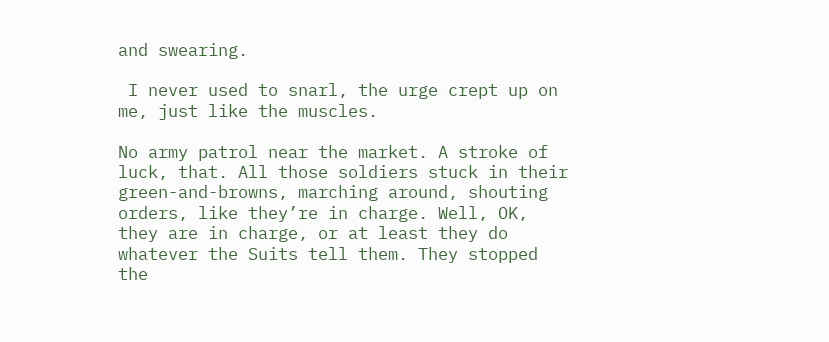and swearing.

 I never used to snarl, the urge crept up on me, just like the muscles.

No army patrol near the market. A stroke of luck, that. All those soldiers stuck in their green-and-browns, marching around, shouting orders, like they’re in charge. Well, OK, they are in charge, or at least they do whatever the Suits tell them. They stopped the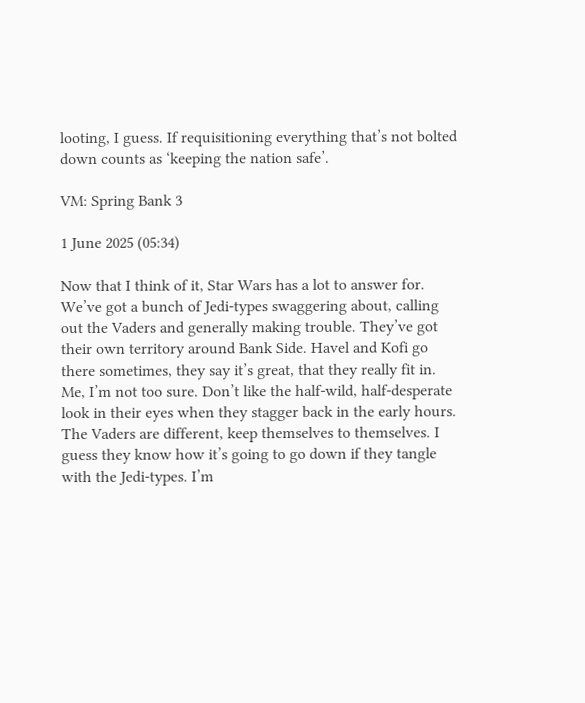looting, I guess. If requisitioning everything that’s not bolted down counts as ‘keeping the nation safe’.

VM: Spring Bank 3

1 June 2025 (05:34)

Now that I think of it, Star Wars has a lot to answer for. We’ve got a bunch of Jedi-types swaggering about, calling out the Vaders and generally making trouble. They’ve got their own territory around Bank Side. Havel and Kofi go there sometimes, they say it’s great, that they really fit in. Me, I’m not too sure. Don’t like the half-wild, half-desperate look in their eyes when they stagger back in the early hours. The Vaders are different, keep themselves to themselves. I guess they know how it’s going to go down if they tangle with the Jedi-types. I’m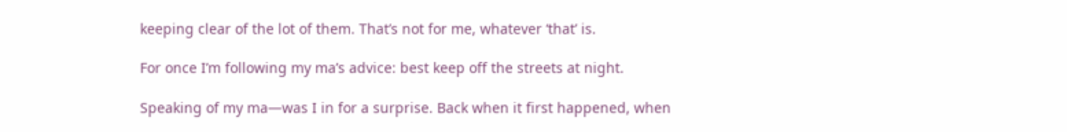keeping clear of the lot of them. That’s not for me, whatever ‘that’ is.

For once I’m following my ma’s advice: best keep off the streets at night.

Speaking of my ma—was I in for a surprise. Back when it first happened, when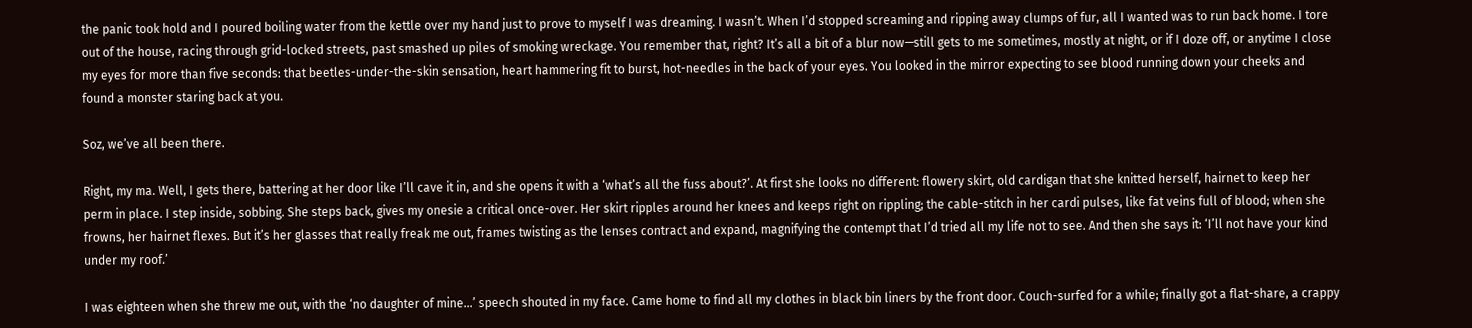the panic took hold and I poured boiling water from the kettle over my hand just to prove to myself I was dreaming. I wasn’t. When I’d stopped screaming and ripping away clumps of fur, all I wanted was to run back home. I tore out of the house, racing through grid-locked streets, past smashed up piles of smoking wreckage. You remember that, right? It’s all a bit of a blur now—still gets to me sometimes, mostly at night, or if I doze off, or anytime I close my eyes for more than five seconds: that beetles-under-the-skin sensation, heart hammering fit to burst, hot-needles in the back of your eyes. You looked in the mirror expecting to see blood running down your cheeks and found a monster staring back at you.

Soz, we’ve all been there.

Right, my ma. Well, I gets there, battering at her door like I’ll cave it in, and she opens it with a ‘what’s all the fuss about?’. At first she looks no different: flowery skirt, old cardigan that she knitted herself, hairnet to keep her perm in place. I step inside, sobbing. She steps back, gives my onesie a critical once-over. Her skirt ripples around her knees and keeps right on rippling; the cable-stitch in her cardi pulses, like fat veins full of blood; when she frowns, her hairnet flexes. But it’s her glasses that really freak me out, frames twisting as the lenses contract and expand, magnifying the contempt that I’d tried all my life not to see. And then she says it: ‘I’ll not have your kind under my roof.’

I was eighteen when she threw me out, with the ‘no daughter of mine…’ speech shouted in my face. Came home to find all my clothes in black bin liners by the front door. Couch-surfed for a while; finally got a flat-share, a crappy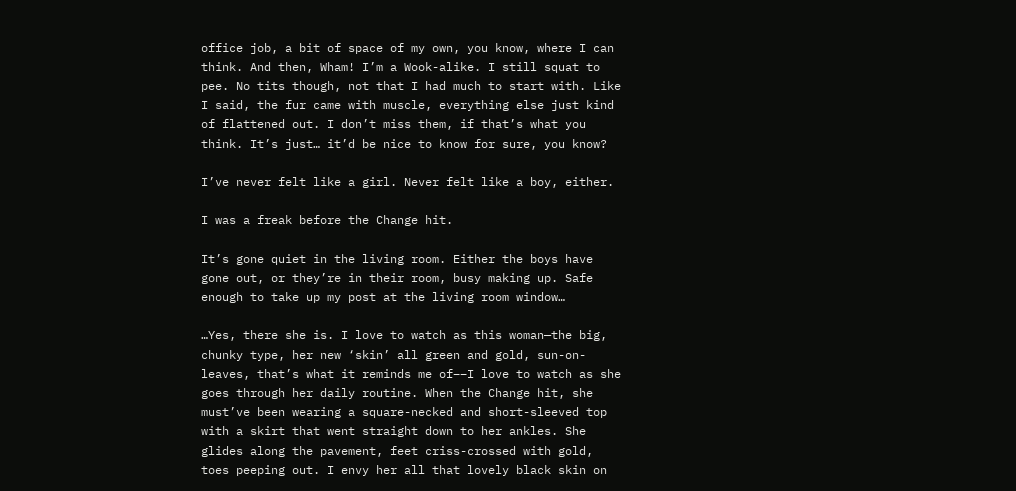office job, a bit of space of my own, you know, where I can think. And then, Wham! I’m a Wook-alike. I still squat to pee. No tits though, not that I had much to start with. Like I said, the fur came with muscle, everything else just kind of flattened out. I don’t miss them, if that’s what you think. It’s just… it’d be nice to know for sure, you know?

I’ve never felt like a girl. Never felt like a boy, either.

I was a freak before the Change hit.

It’s gone quiet in the living room. Either the boys have gone out, or they’re in their room, busy making up. Safe enough to take up my post at the living room window…

…Yes, there she is. I love to watch as this woman—the big, chunky type, her new ‘skin’ all green and gold, sun-on-leaves, that’s what it reminds me of––I love to watch as she goes through her daily routine. When the Change hit, she must’ve been wearing a square-necked and short-sleeved top with a skirt that went straight down to her ankles. She glides along the pavement, feet criss-crossed with gold, toes peeping out. I envy her all that lovely black skin on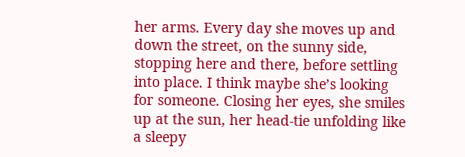her arms. Every day she moves up and down the street, on the sunny side, stopping here and there, before settling into place. I think maybe she’s looking for someone. Closing her eyes, she smiles up at the sun, her head-tie unfolding like a sleepy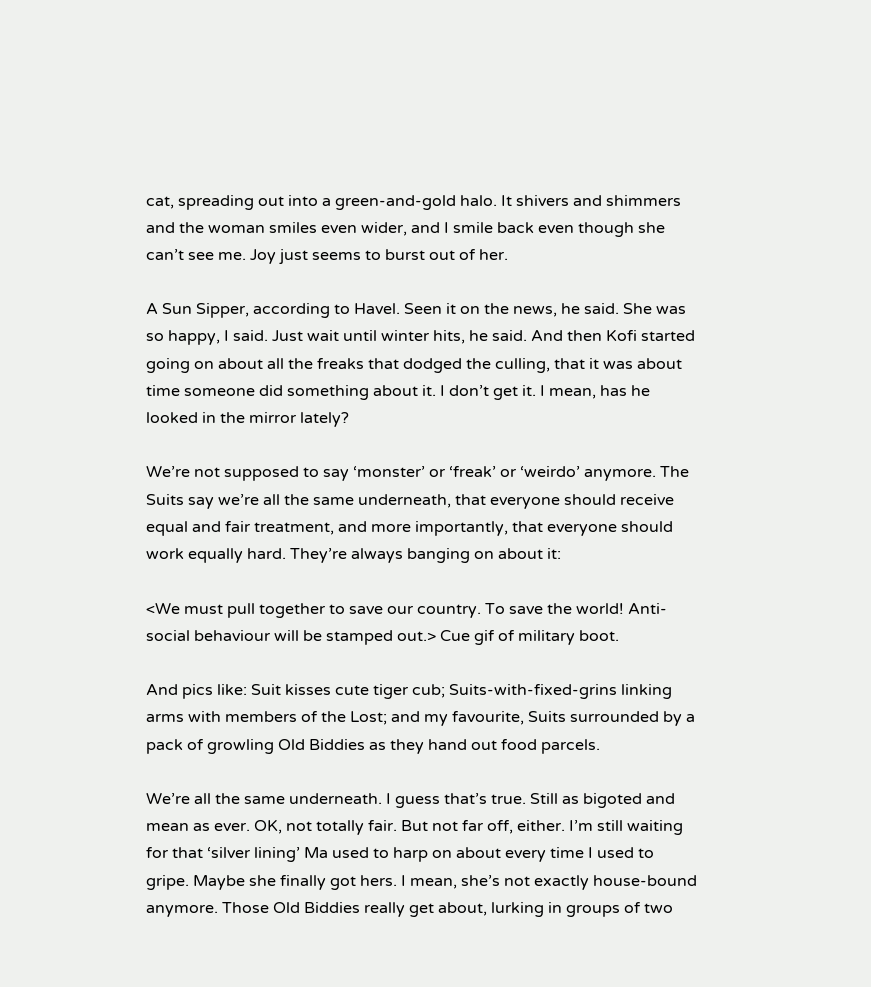cat, spreading out into a green-and-gold halo. It shivers and shimmers and the woman smiles even wider, and I smile back even though she can’t see me. Joy just seems to burst out of her.

A Sun Sipper, according to Havel. Seen it on the news, he said. She was so happy, I said. Just wait until winter hits, he said. And then Kofi started going on about all the freaks that dodged the culling, that it was about time someone did something about it. I don’t get it. I mean, has he looked in the mirror lately?

We’re not supposed to say ‘monster’ or ‘freak’ or ‘weirdo’ anymore. The Suits say we’re all the same underneath, that everyone should receive equal and fair treatment, and more importantly, that everyone should work equally hard. They’re always banging on about it:

<We must pull together to save our country. To save the world! Anti-social behaviour will be stamped out.> Cue gif of military boot.

And pics like: Suit kisses cute tiger cub; Suits-with-fixed-grins linking arms with members of the Lost; and my favourite, Suits surrounded by a pack of growling Old Biddies as they hand out food parcels.

We’re all the same underneath. I guess that’s true. Still as bigoted and mean as ever. OK, not totally fair. But not far off, either. I’m still waiting for that ‘silver lining’ Ma used to harp on about every time I used to gripe. Maybe she finally got hers. I mean, she’s not exactly house-bound anymore. Those Old Biddies really get about, lurking in groups of two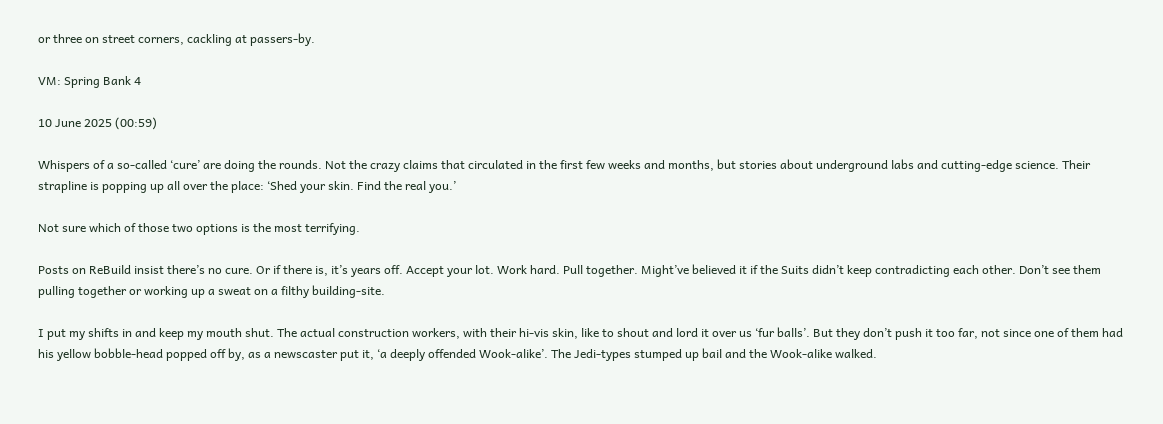or three on street corners, cackling at passers-by.

VM: Spring Bank 4

10 June 2025 (00:59)

Whispers of a so-called ‘cure’ are doing the rounds. Not the crazy claims that circulated in the first few weeks and months, but stories about underground labs and cutting-edge science. Their strapline is popping up all over the place: ‘Shed your skin. Find the real you.’

Not sure which of those two options is the most terrifying.

Posts on ReBuild insist there’s no cure. Or if there is, it’s years off. Accept your lot. Work hard. Pull together. Might’ve believed it if the Suits didn’t keep contradicting each other. Don’t see them pulling together or working up a sweat on a filthy building-site.

I put my shifts in and keep my mouth shut. The actual construction workers, with their hi-vis skin, like to shout and lord it over us ‘fur balls’. But they don’t push it too far, not since one of them had his yellow bobble-head popped off by, as a newscaster put it, ‘a deeply offended Wook-alike’. The Jedi-types stumped up bail and the Wook-alike walked.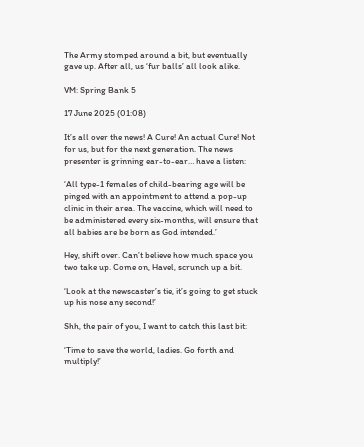The Army stomped around a bit, but eventually gave up. After all, us ‘fur balls’ all look alike.

VM: Spring Bank 5

17 June 2025 (01:08)

It’s all over the news! A Cure! An actual Cure! Not for us, but for the next generation. The news presenter is grinning ear-to-ear… have a listen:

‘All type-1 females of child-bearing age will be pinged with an appointment to attend a pop-up clinic in their area. The vaccine, which will need to be administered every six-months, will ensure that all babies are be born as God intended.’

Hey, shift over. Can’t believe how much space you two take up. Come on, Havel, scrunch up a bit.

‘Look at the newscaster’s tie, it’s going to get stuck up his nose any second!’

Shh, the pair of you, I want to catch this last bit:

‘Time to save the world, ladies. Go forth and multiply!’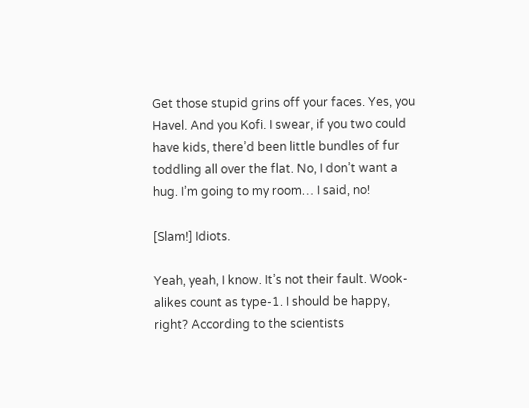Get those stupid grins off your faces. Yes, you Havel. And you Kofi. I swear, if you two could have kids, there’d been little bundles of fur toddling all over the flat. No, I don’t want a hug. I’m going to my room… I said, no!

[Slam!] Idiots.

Yeah, yeah, I know. It’s not their fault. Wook-alikes count as type-1. I should be happy, right? According to the scientists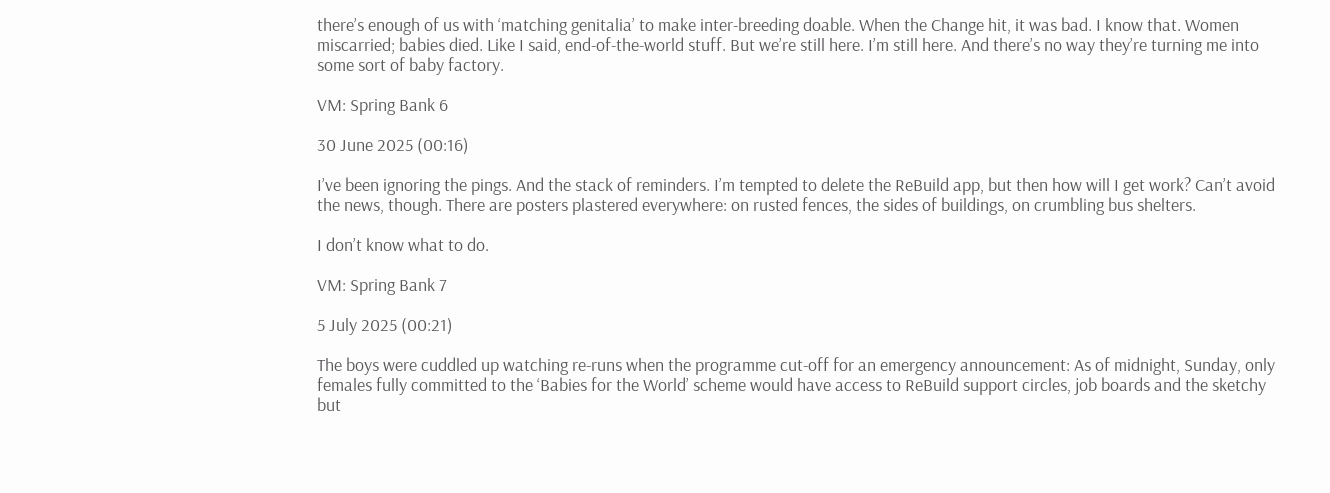there’s enough of us with ‘matching genitalia’ to make inter-breeding doable. When the Change hit, it was bad. I know that. Women miscarried; babies died. Like I said, end-of-the-world stuff. But we’re still here. I’m still here. And there’s no way they’re turning me into some sort of baby factory.

VM: Spring Bank 6

30 June 2025 (00:16)

I’ve been ignoring the pings. And the stack of reminders. I’m tempted to delete the ReBuild app, but then how will I get work? Can’t avoid the news, though. There are posters plastered everywhere: on rusted fences, the sides of buildings, on crumbling bus shelters.

I don’t know what to do.

VM: Spring Bank 7

5 July 2025 (00:21)

The boys were cuddled up watching re-runs when the programme cut-off for an emergency announcement: As of midnight, Sunday, only females fully committed to the ‘Babies for the World’ scheme would have access to ReBuild support circles, job boards and the sketchy but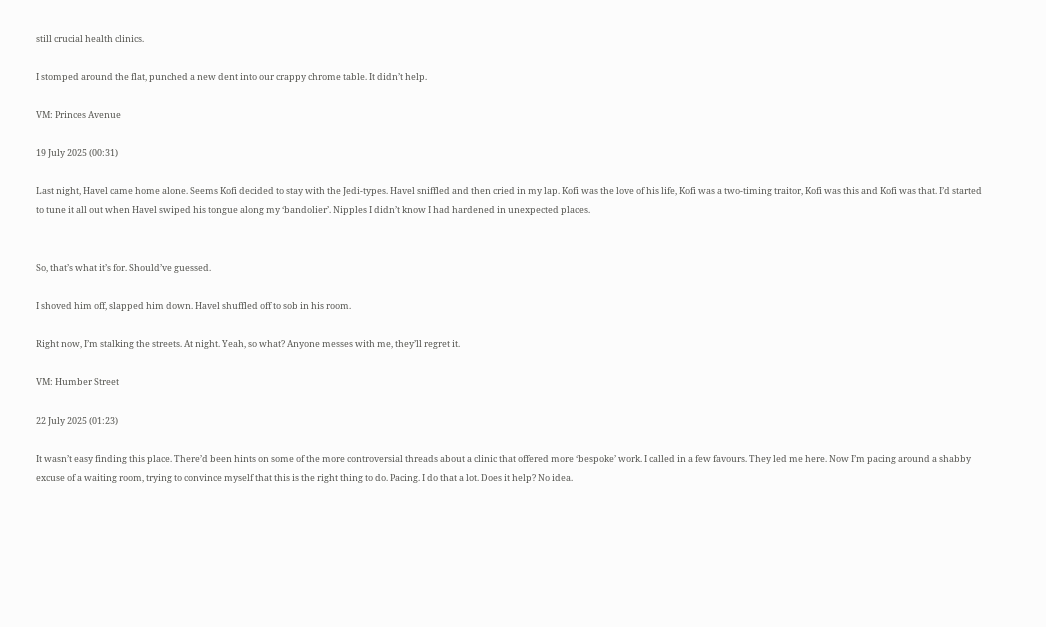still crucial health clinics.

I stomped around the flat, punched a new dent into our crappy chrome table. It didn’t help.

VM: Princes Avenue

19 July 2025 (00:31)

Last night, Havel came home alone. Seems Kofi decided to stay with the Jedi-types. Havel sniffled and then cried in my lap. Kofi was the love of his life, Kofi was a two-timing traitor, Kofi was this and Kofi was that. I’d started to tune it all out when Havel swiped his tongue along my ‘bandolier’. Nipples I didn’t know I had hardened in unexpected places.


So, that’s what it’s for. Should’ve guessed.

I shoved him off, slapped him down. Havel shuffled off to sob in his room.

Right now, I’m stalking the streets. At night. Yeah, so what? Anyone messes with me, they’ll regret it.

VM: Humber Street

22 July 2025 (01:23)

It wasn’t easy finding this place. There’d been hints on some of the more controversial threads about a clinic that offered more ‘bespoke’ work. I called in a few favours. They led me here. Now I’m pacing around a shabby excuse of a waiting room, trying to convince myself that this is the right thing to do. Pacing. I do that a lot. Does it help? No idea.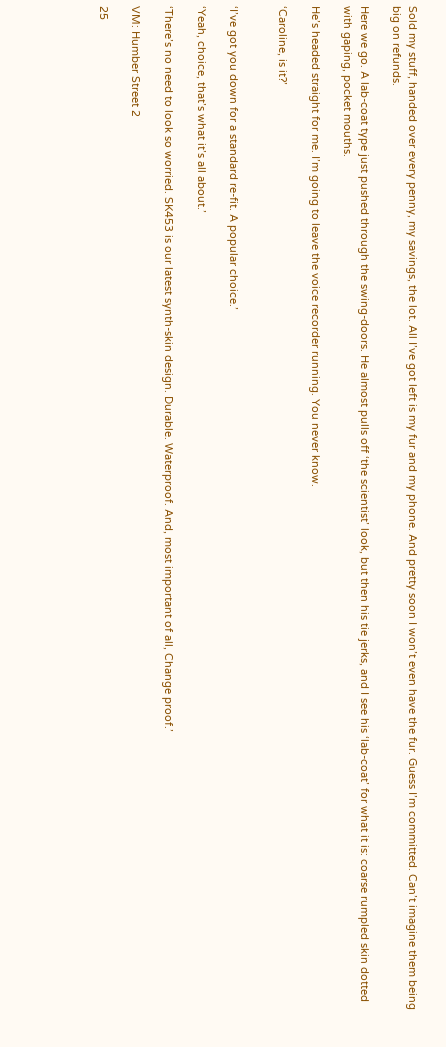Sold my stuff, handed over every penny, my savings, the lot. All I’ve got left is my fur and my phone. And pretty soon I won’t even have the fur. Guess I’m committed. Can’t imagine them being big on refunds.

Here we go. A lab-coat type just pushed through the swing-doors. He almost pulls off ‘the scientist’ look, but then his tie jerks, and I see his ‘lab-coat’ for what it is: coarse rumpled skin dotted with gaping, pocket mouths.

He’s headed straight for me. I’m going to leave the voice recorder running. You never know.

‘Caroline, is it?’


‘I’ve got you down for a standard re-fit. A popular choice.’

‘Yeah, choice, that’s what it’s all about.’

‘There’s no need to look so worried. SK453 is our latest synth-skin design. Durable. Waterproof. And, most important of all, Change proof.’

VM: Humber Street 2

25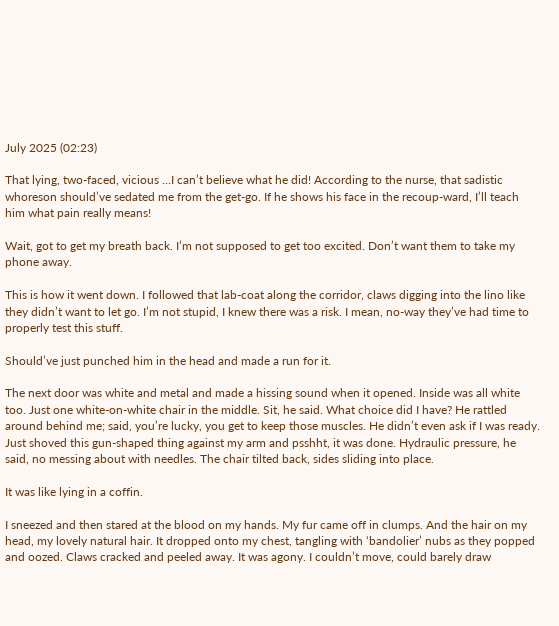July 2025 (02:23)

That lying, two-faced, vicious …I can’t believe what he did! According to the nurse, that sadistic whoreson should’ve sedated me from the get-go. If he shows his face in the recoup-ward, I’ll teach him what pain really means!

Wait, got to get my breath back. I’m not supposed to get too excited. Don’t want them to take my phone away.

This is how it went down. I followed that lab-coat along the corridor, claws digging into the lino like they didn’t want to let go. I’m not stupid, I knew there was a risk. I mean, no-way they’ve had time to properly test this stuff.

Should’ve just punched him in the head and made a run for it.

The next door was white and metal and made a hissing sound when it opened. Inside was all white too. Just one white-on-white chair in the middle. Sit, he said. What choice did I have? He rattled around behind me; said, you’re lucky, you get to keep those muscles. He didn’t even ask if I was ready. Just shoved this gun-shaped thing against my arm and psshht, it was done. Hydraulic pressure, he said, no messing about with needles. The chair tilted back, sides sliding into place.

It was like lying in a coffin.

I sneezed and then stared at the blood on my hands. My fur came off in clumps. And the hair on my head, my lovely natural hair. It dropped onto my chest, tangling with ‘bandolier’ nubs as they popped and oozed. Claws cracked and peeled away. It was agony. I couldn’t move, could barely draw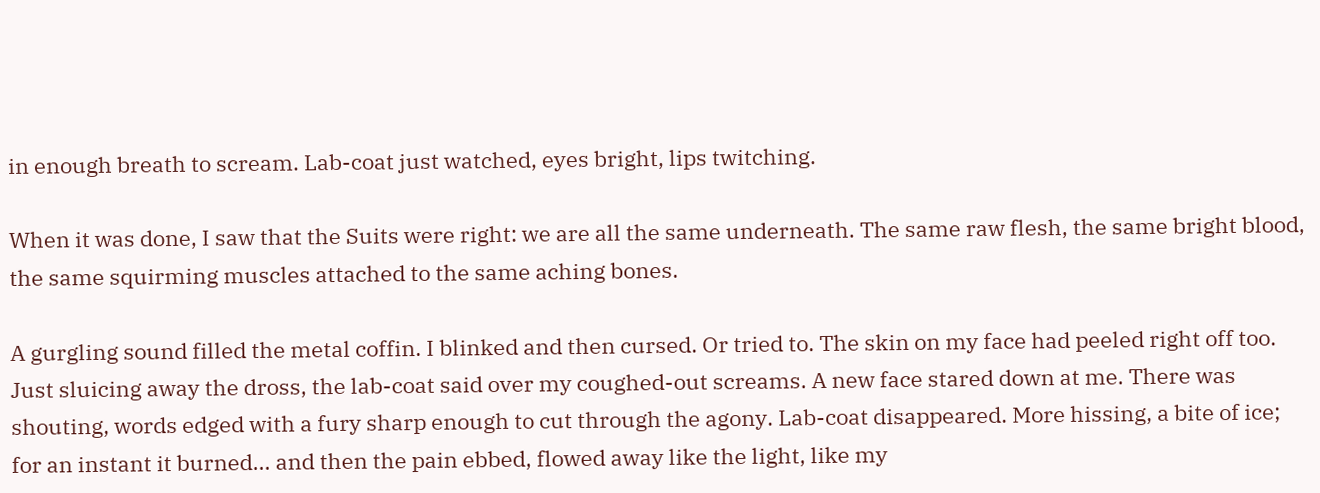in enough breath to scream. Lab-coat just watched, eyes bright, lips twitching.

When it was done, I saw that the Suits were right: we are all the same underneath. The same raw flesh, the same bright blood, the same squirming muscles attached to the same aching bones.

A gurgling sound filled the metal coffin. I blinked and then cursed. Or tried to. The skin on my face had peeled right off too. Just sluicing away the dross, the lab-coat said over my coughed-out screams. A new face stared down at me. There was shouting, words edged with a fury sharp enough to cut through the agony. Lab-coat disappeared. More hissing, a bite of ice; for an instant it burned… and then the pain ebbed, flowed away like the light, like my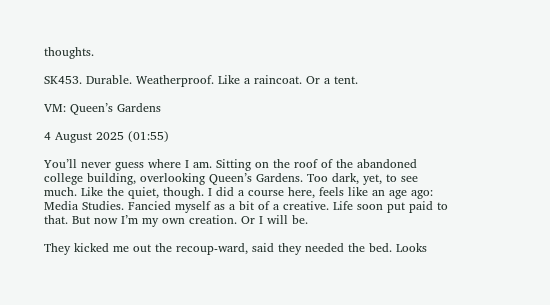thoughts.

SK453. Durable. Weatherproof. Like a raincoat. Or a tent.

VM: Queen’s Gardens

4 August 2025 (01:55)

You’ll never guess where I am. Sitting on the roof of the abandoned college building, overlooking Queen’s Gardens. Too dark, yet, to see much. Like the quiet, though. I did a course here, feels like an age ago: Media Studies. Fancied myself as a bit of a creative. Life soon put paid to that. But now I’m my own creation. Or I will be.

They kicked me out the recoup-ward, said they needed the bed. Looks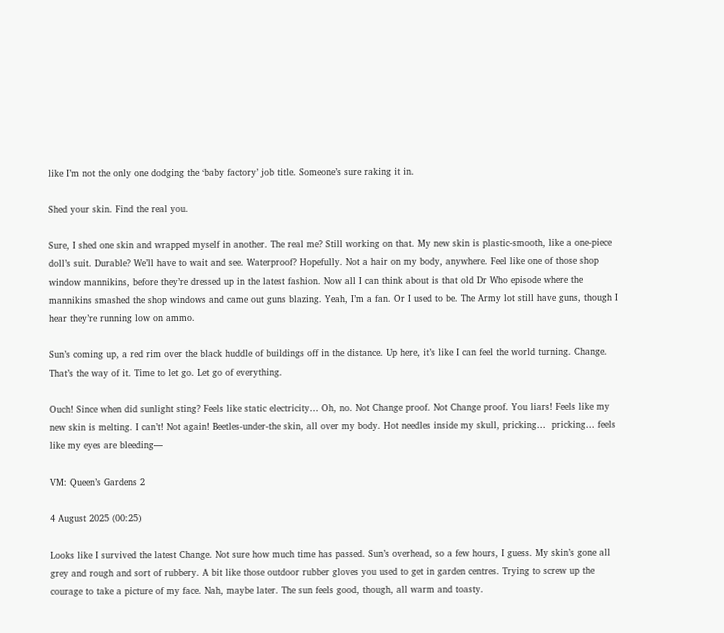like I’m not the only one dodging the ‘baby factory’ job title. Someone’s sure raking it in.

Shed your skin. Find the real you.

Sure, I shed one skin and wrapped myself in another. The real me? Still working on that. My new skin is plastic-smooth, like a one-piece doll’s suit. Durable? We’ll have to wait and see. Waterproof? Hopefully. Not a hair on my body, anywhere. Feel like one of those shop window mannikins, before they’re dressed up in the latest fashion. Now all I can think about is that old Dr Who episode where the mannikins smashed the shop windows and came out guns blazing. Yeah, I’m a fan. Or I used to be. The Army lot still have guns, though I hear they’re running low on ammo.

Sun’s coming up, a red rim over the black huddle of buildings off in the distance. Up here, it’s like I can feel the world turning. Change. That’s the way of it. Time to let go. Let go of everything.

Ouch! Since when did sunlight sting? Feels like static electricity… Oh, no. Not Change proof. Not Change proof. You liars! Feels like my new skin is melting. I can’t! Not again! Beetles-under-the skin, all over my body. Hot needles inside my skull, pricking…  pricking… feels like my eyes are bleeding—

VM: Queen’s Gardens 2

4 August 2025 (00:25)

Looks like I survived the latest Change. Not sure how much time has passed. Sun’s overhead, so a few hours, I guess. My skin’s gone all grey and rough and sort of rubbery. A bit like those outdoor rubber gloves you used to get in garden centres. Trying to screw up the courage to take a picture of my face. Nah, maybe later. The sun feels good, though, all warm and toasty.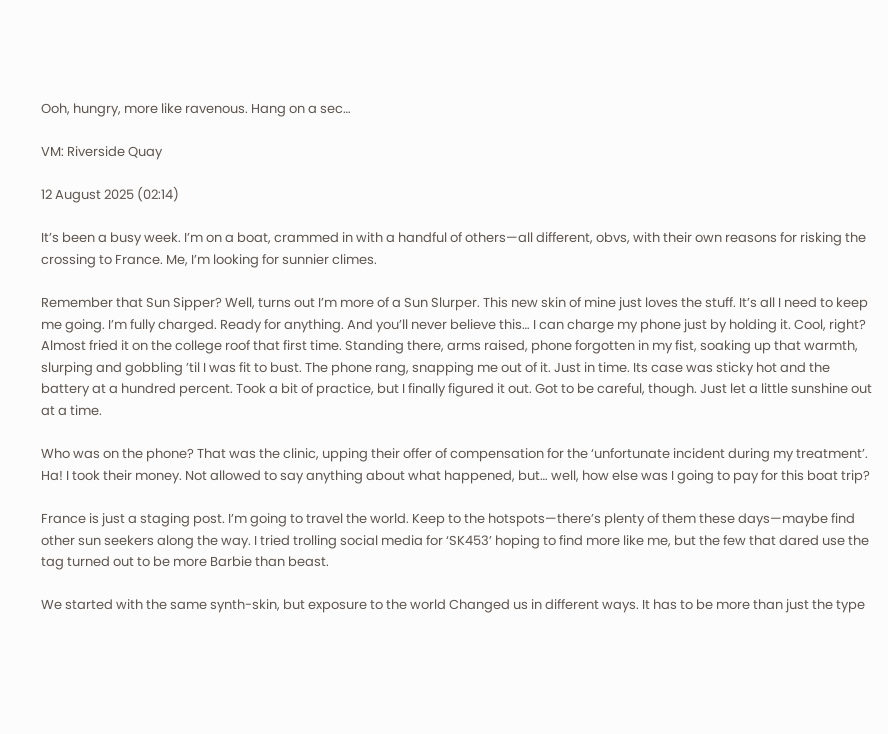Ooh, hungry, more like ravenous. Hang on a sec…

VM: Riverside Quay

12 August 2025 (02:14)

It’s been a busy week. I’m on a boat, crammed in with a handful of others—all different, obvs, with their own reasons for risking the crossing to France. Me, I’m looking for sunnier climes.

Remember that Sun Sipper? Well, turns out I’m more of a Sun Slurper. This new skin of mine just loves the stuff. It’s all I need to keep me going. I’m fully charged. Ready for anything. And you’ll never believe this… I can charge my phone just by holding it. Cool, right? Almost fried it on the college roof that first time. Standing there, arms raised, phone forgotten in my fist, soaking up that warmth, slurping and gobbling ’til I was fit to bust. The phone rang, snapping me out of it. Just in time. Its case was sticky hot and the battery at a hundred percent. Took a bit of practice, but I finally figured it out. Got to be careful, though. Just let a little sunshine out at a time.

Who was on the phone? That was the clinic, upping their offer of compensation for the ‘unfortunate incident during my treatment’. Ha! I took their money. Not allowed to say anything about what happened, but… well, how else was I going to pay for this boat trip?

France is just a staging post. I’m going to travel the world. Keep to the hotspots—there’s plenty of them these days—maybe find other sun seekers along the way. I tried trolling social media for ‘SK453’ hoping to find more like me, but the few that dared use the tag turned out to be more Barbie than beast.

We started with the same synth-skin, but exposure to the world Changed us in different ways. It has to be more than just the type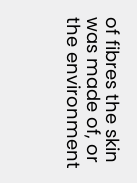of fibres the skin was made of, or the environment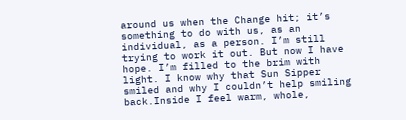around us when the Change hit; it’s something to do with us, as an individual, as a person. I’m still trying to work it out. But now I have hope. I’m filled to the brim with light. I know why that Sun Sipper smiled and why I couldn’t help smiling back.Inside I feel warm, whole,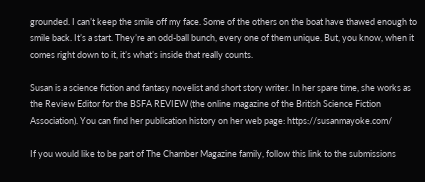grounded. I can’t keep the smile off my face. Some of the others on the boat have thawed enough to smile back. It’s a start. They’re an odd-ball bunch, every one of them unique. But, you know, when it comes right down to it, it’s what’s inside that really counts.

Susan is a science fiction and fantasy novelist and short story writer. In her spare time, she works as the Review Editor for the BSFA REVIEW (the online magazine of the British Science Fiction Association). You can find her publication history on her web page: https://susanmayoke.com/

If you would like to be part of The Chamber Magazine family, follow this link to the submissions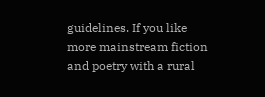guidelines. If you like more mainstream fiction and poetry with a rural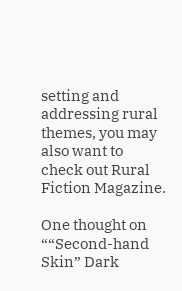setting and addressing rural themes, you may also want to check out Rural Fiction Magazine.

One thought on ““Second-hand Skin” Dark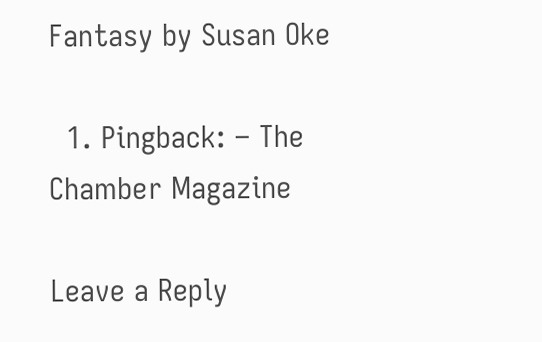Fantasy by Susan Oke

  1. Pingback: – The Chamber Magazine

Leave a Reply